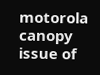motorola canopy issue of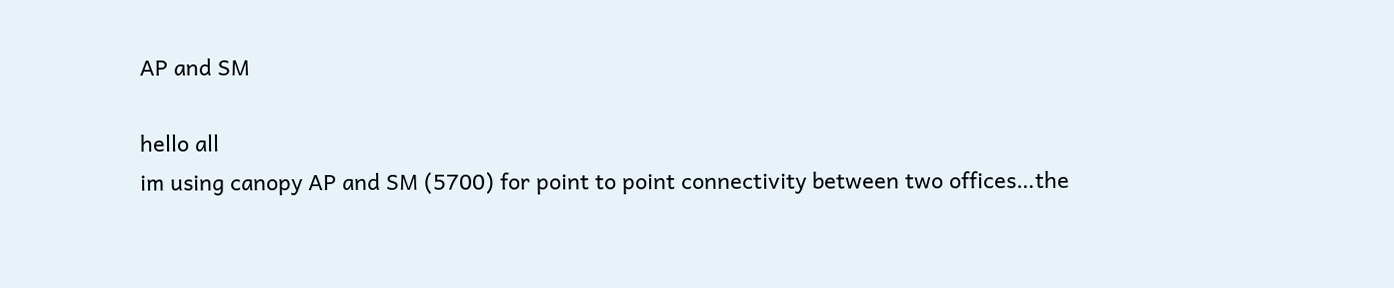AP and SM

hello all
im using canopy AP and SM (5700) for point to point connectivity between two offices…the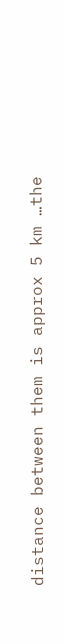distance between them is approx 5 km …the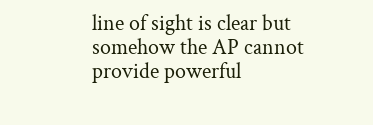line of sight is clear but somehow the AP cannot provide powerful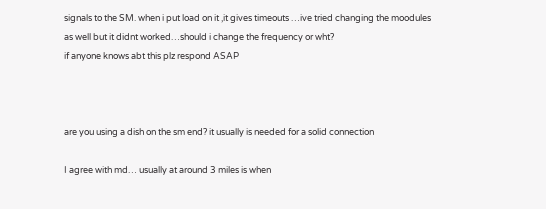signals to the SM. when i put load on it ,it gives timeouts …ive tried changing the moodules as well but it didnt worked…should i change the frequency or wht?
if anyone knows abt this plz respond ASAP



are you using a dish on the sm end? it usually is needed for a solid connection

I agree with md… usually at around 3 miles is when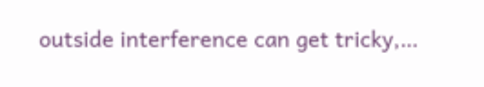outside interference can get tricky,…